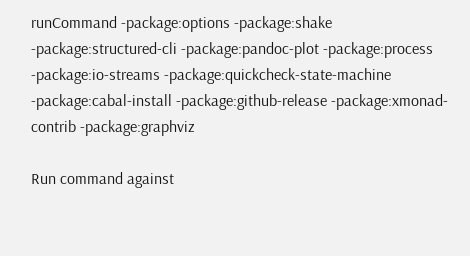runCommand -package:options -package:shake -package:structured-cli -package:pandoc-plot -package:process -package:io-streams -package:quickcheck-state-machine -package:cabal-install -package:github-release -package:xmonad-contrib -package:graphviz

Run command against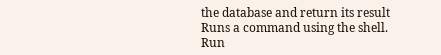the database and return its result
Runs a command using the shell.
Run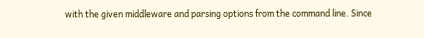with the given middleware and parsing options from the command line. Since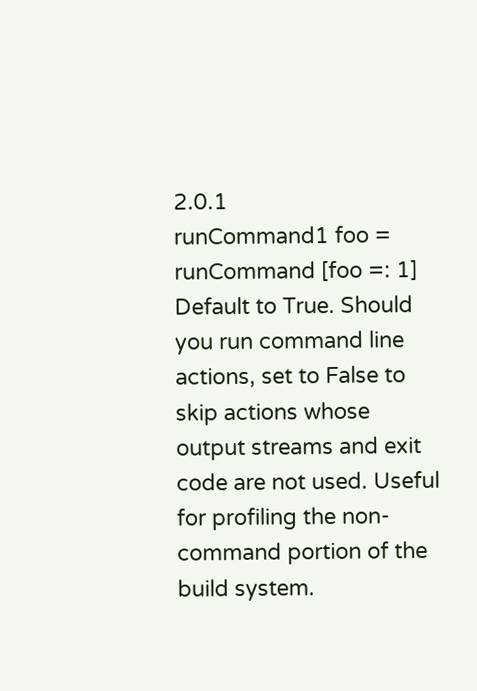2.0.1
runCommand1 foo = runCommand [foo =: 1]
Default to True. Should you run command line actions, set to False to skip actions whose output streams and exit code are not used. Useful for profiling the non-command portion of the build system.